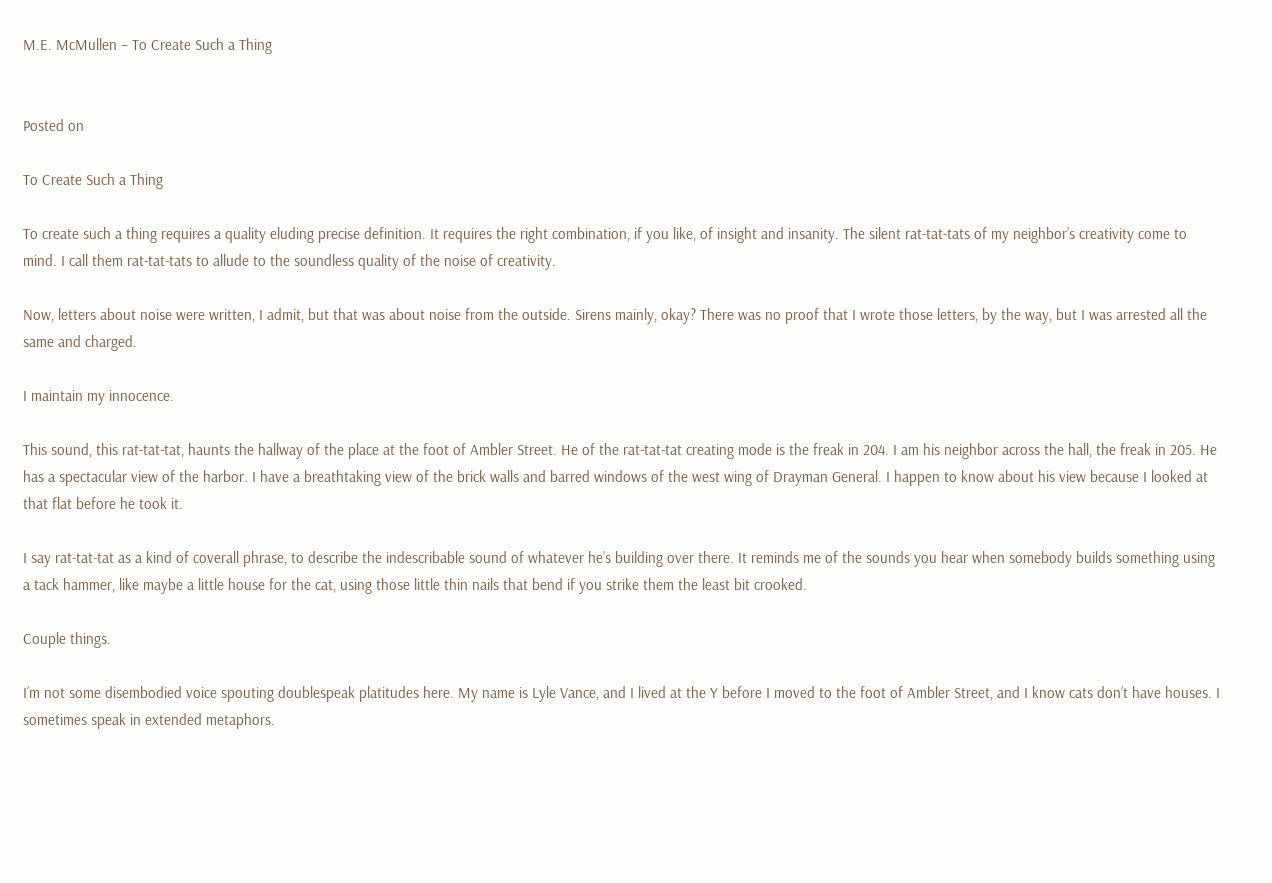M.E. McMullen – To Create Such a Thing


Posted on

To Create Such a Thing

To create such a thing requires a quality eluding precise definition. It requires the right combination, if you like, of insight and insanity. The silent rat-tat-tats of my neighbor’s creativity come to mind. I call them rat-tat-tats to allude to the soundless quality of the noise of creativity.

Now, letters about noise were written, I admit, but that was about noise from the outside. Sirens mainly, okay? There was no proof that I wrote those letters, by the way, but I was arrested all the same and charged.

I maintain my innocence.

This sound, this rat-tat-tat, haunts the hallway of the place at the foot of Ambler Street. He of the rat-tat-tat creating mode is the freak in 204. I am his neighbor across the hall, the freak in 205. He has a spectacular view of the harbor. I have a breathtaking view of the brick walls and barred windows of the west wing of Drayman General. I happen to know about his view because I looked at that flat before he took it.

I say rat-tat-tat as a kind of coverall phrase, to describe the indescribable sound of whatever he’s building over there. It reminds me of the sounds you hear when somebody builds something using a tack hammer, like maybe a little house for the cat, using those little thin nails that bend if you strike them the least bit crooked.

Couple things.

I’m not some disembodied voice spouting doublespeak platitudes here. My name is Lyle Vance, and I lived at the Y before I moved to the foot of Ambler Street, and I know cats don’t have houses. I sometimes speak in extended metaphors.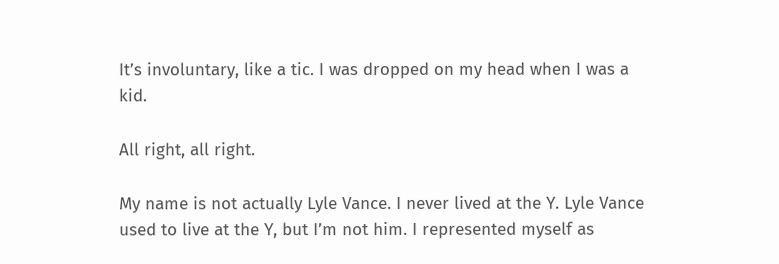It’s involuntary, like a tic. I was dropped on my head when I was a kid.

All right, all right.

My name is not actually Lyle Vance. I never lived at the Y. Lyle Vance used to live at the Y, but I’m not him. I represented myself as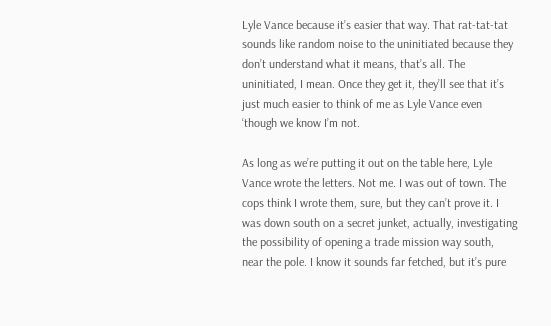Lyle Vance because it’s easier that way. That rat-tat-tat sounds like random noise to the uninitiated because they don’t understand what it means, that’s all. The uninitiated, I mean. Once they get it, they’ll see that it’s just much easier to think of me as Lyle Vance even ‘though we know I’m not.

As long as we’re putting it out on the table here, Lyle Vance wrote the letters. Not me. I was out of town. The cops think I wrote them, sure, but they can’t prove it. I was down south on a secret junket, actually, investigating the possibility of opening a trade mission way south, near the pole. I know it sounds far fetched, but it’s pure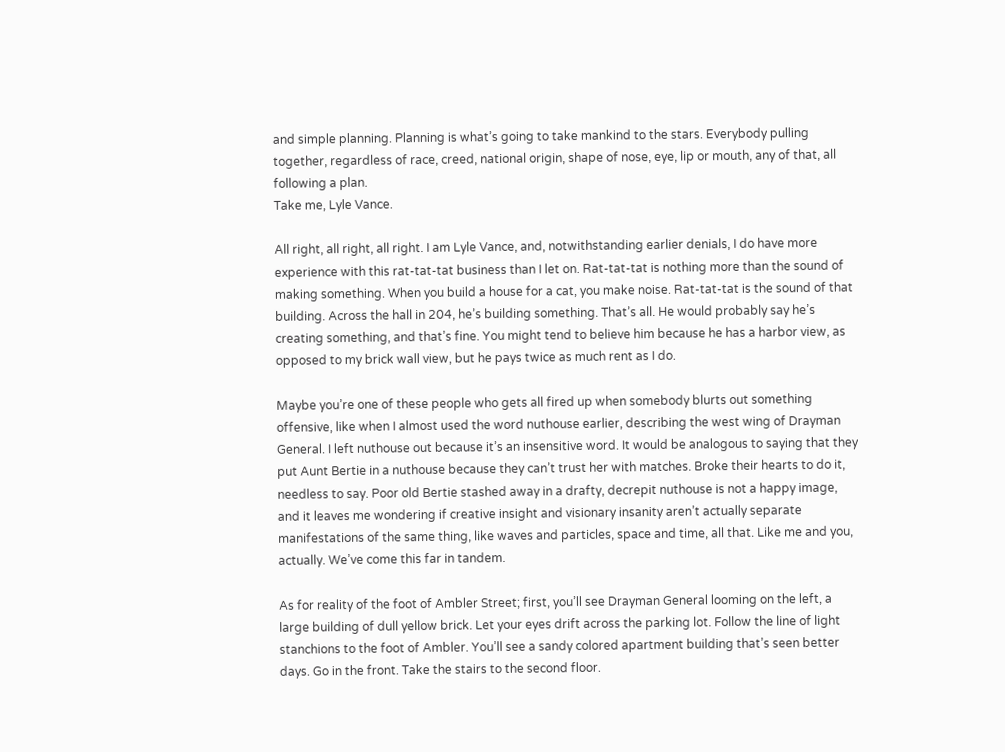and simple planning. Planning is what’s going to take mankind to the stars. Everybody pulling together, regardless of race, creed, national origin, shape of nose, eye, lip or mouth, any of that, all following a plan.
Take me, Lyle Vance.

All right, all right, all right. I am Lyle Vance, and, notwithstanding earlier denials, I do have more experience with this rat-tat-tat business than I let on. Rat-tat-tat is nothing more than the sound of making something. When you build a house for a cat, you make noise. Rat-tat-tat is the sound of that building. Across the hall in 204, he’s building something. That’s all. He would probably say he’s creating something, and that’s fine. You might tend to believe him because he has a harbor view, as opposed to my brick wall view, but he pays twice as much rent as I do.

Maybe you’re one of these people who gets all fired up when somebody blurts out something offensive, like when I almost used the word nuthouse earlier, describing the west wing of Drayman General. I left nuthouse out because it’s an insensitive word. It would be analogous to saying that they put Aunt Bertie in a nuthouse because they can’t trust her with matches. Broke their hearts to do it, needless to say. Poor old Bertie stashed away in a drafty, decrepit nuthouse is not a happy image, and it leaves me wondering if creative insight and visionary insanity aren’t actually separate manifestations of the same thing, like waves and particles, space and time, all that. Like me and you, actually. We’ve come this far in tandem.

As for reality of the foot of Ambler Street; first, you’ll see Drayman General looming on the left, a large building of dull yellow brick. Let your eyes drift across the parking lot. Follow the line of light stanchions to the foot of Ambler. You’ll see a sandy colored apartment building that’s seen better days. Go in the front. Take the stairs to the second floor.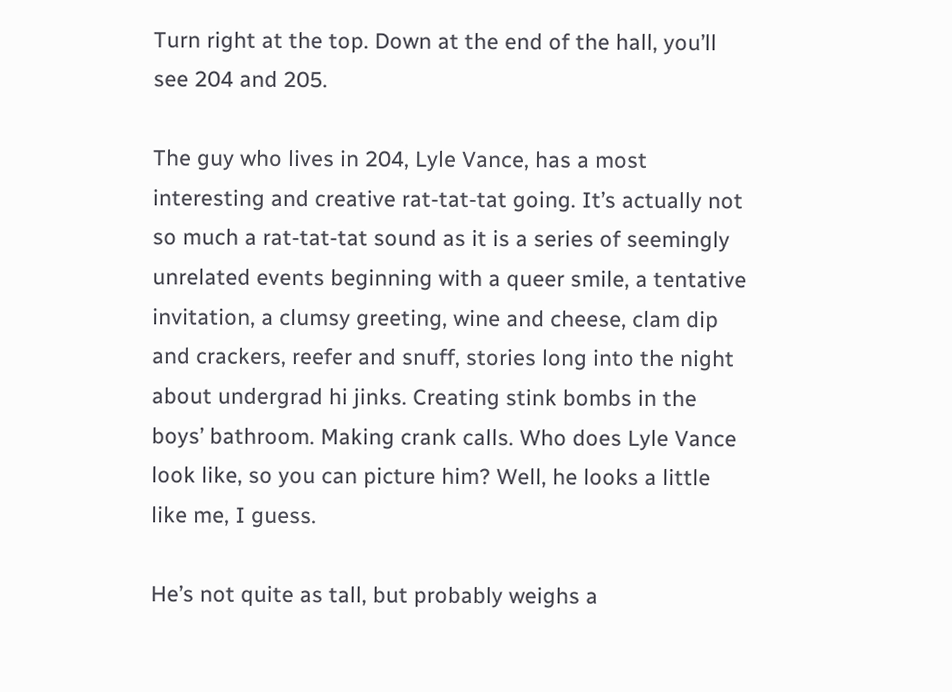Turn right at the top. Down at the end of the hall, you’ll see 204 and 205.

The guy who lives in 204, Lyle Vance, has a most interesting and creative rat-tat-tat going. It’s actually not so much a rat-tat-tat sound as it is a series of seemingly unrelated events beginning with a queer smile, a tentative invitation, a clumsy greeting, wine and cheese, clam dip and crackers, reefer and snuff, stories long into the night about undergrad hi jinks. Creating stink bombs in the boys’ bathroom. Making crank calls. Who does Lyle Vance look like, so you can picture him? Well, he looks a little like me, I guess.

He’s not quite as tall, but probably weighs a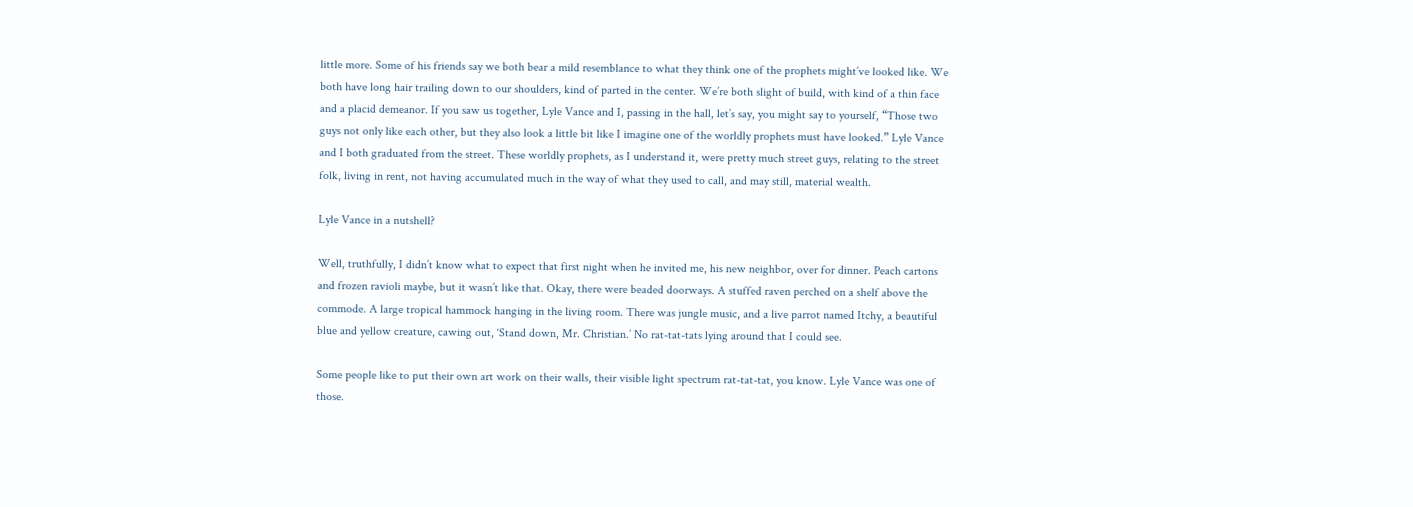little more. Some of his friends say we both bear a mild resemblance to what they think one of the prophets might’ve looked like. We both have long hair trailing down to our shoulders, kind of parted in the center. We’re both slight of build, with kind of a thin face and a placid demeanor. If you saw us together, Lyle Vance and I, passing in the hall, let’s say, you might say to yourself, “Those two guys not only like each other, but they also look a little bit like I imagine one of the worldly prophets must have looked.” Lyle Vance and I both graduated from the street. These worldly prophets, as I understand it, were pretty much street guys, relating to the street folk, living in rent, not having accumulated much in the way of what they used to call, and may still, material wealth.

Lyle Vance in a nutshell?

Well, truthfully, I didn’t know what to expect that first night when he invited me, his new neighbor, over for dinner. Peach cartons and frozen ravioli maybe, but it wasn’t like that. Okay, there were beaded doorways. A stuffed raven perched on a shelf above the commode. A large tropical hammock hanging in the living room. There was jungle music, and a live parrot named Itchy, a beautiful blue and yellow creature, cawing out, ‘Stand down, Mr. Christian.’ No rat-tat-tats lying around that I could see.

Some people like to put their own art work on their walls, their visible light spectrum rat-tat-tat, you know. Lyle Vance was one of those.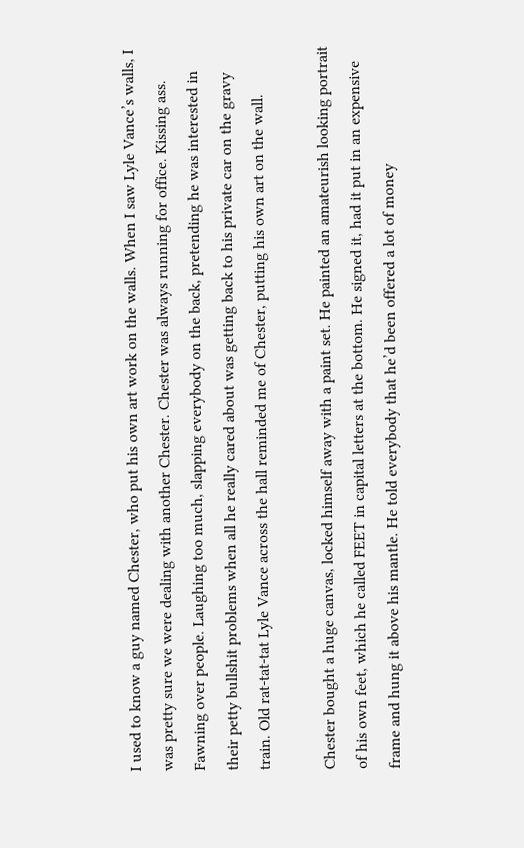I used to know a guy named Chester, who put his own art work on the walls. When I saw Lyle Vance’s walls, I was pretty sure we were dealing with another Chester. Chester was always running for office. Kissing ass. Fawning over people. Laughing too much, slapping everybody on the back, pretending he was interested in their petty bullshit problems when all he really cared about was getting back to his private car on the gravy train. Old rat-tat-tat Lyle Vance across the hall reminded me of Chester, putting his own art on the wall.

Chester bought a huge canvas, locked himself away with a paint set. He painted an amateurish looking portrait of his own feet, which he called FEET in capital letters at the bottom. He signed it, had it put in an expensive frame and hung it above his mantle. He told everybody that he’d been offered a lot of money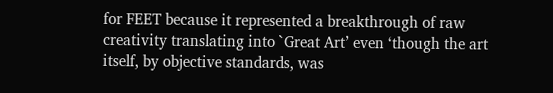for FEET because it represented a breakthrough of raw creativity translating into `Great Art’ even ‘though the art itself, by objective standards, was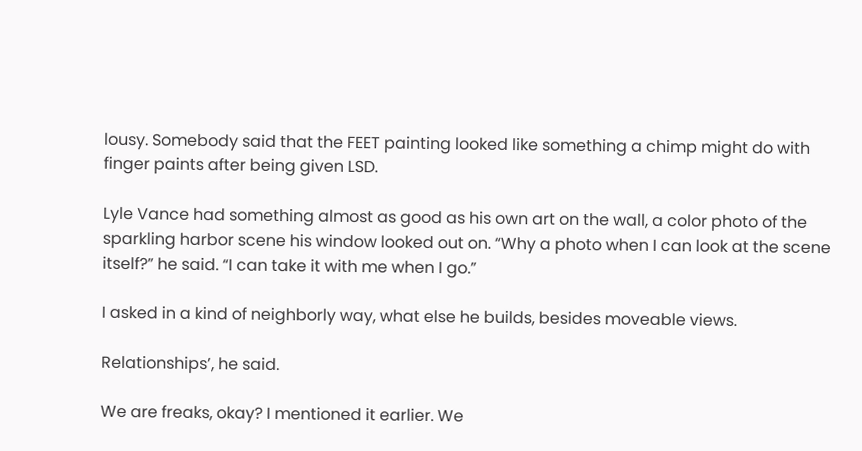lousy. Somebody said that the FEET painting looked like something a chimp might do with finger paints after being given LSD.

Lyle Vance had something almost as good as his own art on the wall, a color photo of the sparkling harbor scene his window looked out on. “Why a photo when I can look at the scene itself?” he said. “I can take it with me when I go.”

I asked in a kind of neighborly way, what else he builds, besides moveable views.

Relationships’, he said.

We are freaks, okay? I mentioned it earlier. We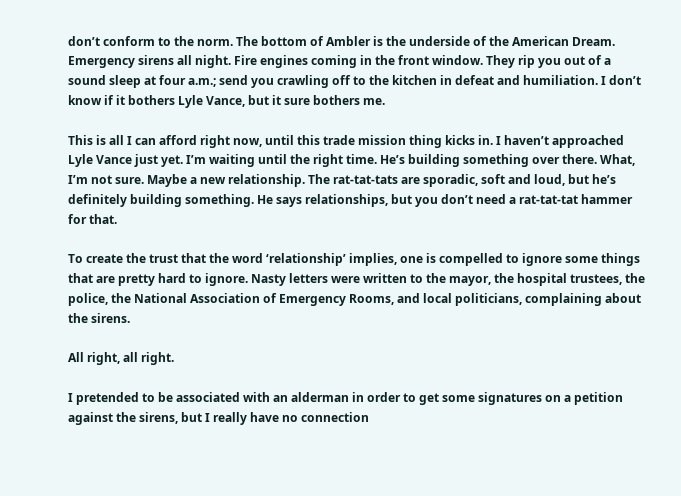don’t conform to the norm. The bottom of Ambler is the underside of the American Dream. Emergency sirens all night. Fire engines coming in the front window. They rip you out of a sound sleep at four a.m.; send you crawling off to the kitchen in defeat and humiliation. I don’t know if it bothers Lyle Vance, but it sure bothers me.

This is all I can afford right now, until this trade mission thing kicks in. I haven’t approached Lyle Vance just yet. I’m waiting until the right time. He’s building something over there. What, I’m not sure. Maybe a new relationship. The rat-tat-tats are sporadic, soft and loud, but he’s definitely building something. He says relationships, but you don’t need a rat-tat-tat hammer for that.

To create the trust that the word ‘relationship’ implies, one is compelled to ignore some things that are pretty hard to ignore. Nasty letters were written to the mayor, the hospital trustees, the police, the National Association of Emergency Rooms, and local politicians, complaining about the sirens.

All right, all right.

I pretended to be associated with an alderman in order to get some signatures on a petition against the sirens, but I really have no connection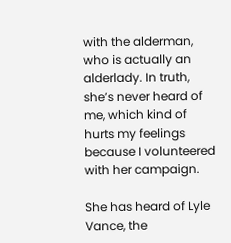with the alderman, who is actually an alderlady. In truth, she’s never heard of me, which kind of hurts my feelings because I volunteered with her campaign.

She has heard of Lyle Vance, the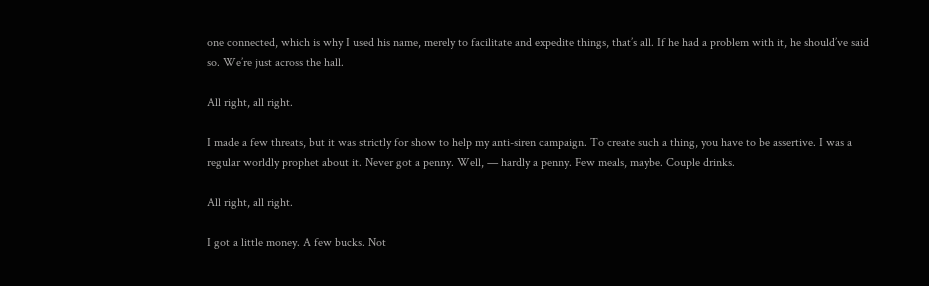one connected, which is why I used his name, merely to facilitate and expedite things, that’s all. If he had a problem with it, he should’ve said so. We’re just across the hall.

All right, all right.

I made a few threats, but it was strictly for show to help my anti-siren campaign. To create such a thing, you have to be assertive. I was a regular worldly prophet about it. Never got a penny. Well, — hardly a penny. Few meals, maybe. Couple drinks.

All right, all right.

I got a little money. A few bucks. Not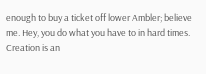enough to buy a ticket off lower Ambler; believe me. Hey, you do what you have to in hard times. Creation is an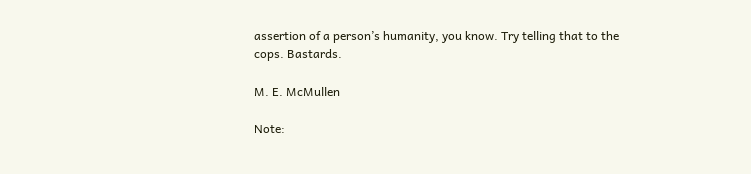assertion of a person’s humanity, you know. Try telling that to the cops. Bastards.

M. E. McMullen

Note: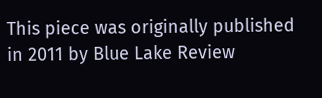This piece was originally published in 2011 by Blue Lake Review